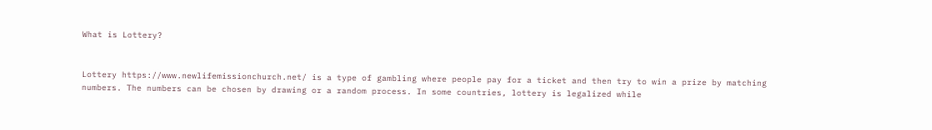What is Lottery?


Lottery https://www.newlifemissionchurch.net/ is a type of gambling where people pay for a ticket and then try to win a prize by matching numbers. The numbers can be chosen by drawing or a random process. In some countries, lottery is legalized while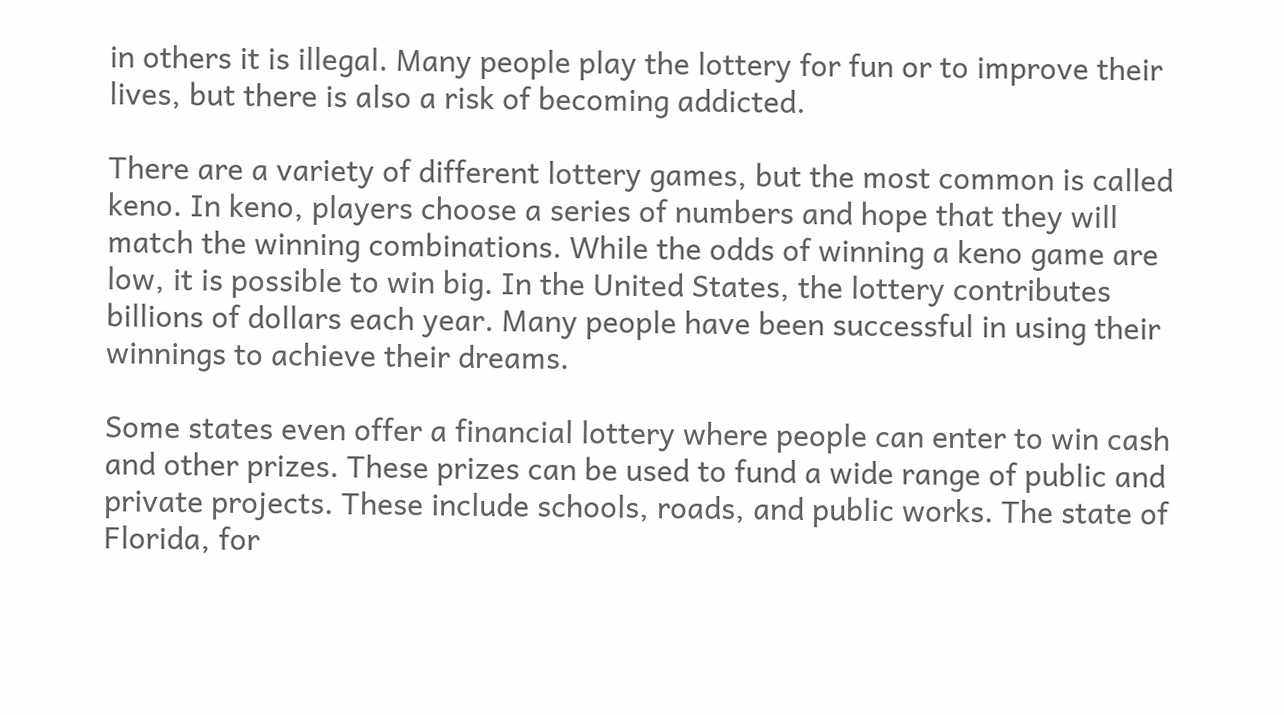in others it is illegal. Many people play the lottery for fun or to improve their lives, but there is also a risk of becoming addicted.

There are a variety of different lottery games, but the most common is called keno. In keno, players choose a series of numbers and hope that they will match the winning combinations. While the odds of winning a keno game are low, it is possible to win big. In the United States, the lottery contributes billions of dollars each year. Many people have been successful in using their winnings to achieve their dreams.

Some states even offer a financial lottery where people can enter to win cash and other prizes. These prizes can be used to fund a wide range of public and private projects. These include schools, roads, and public works. The state of Florida, for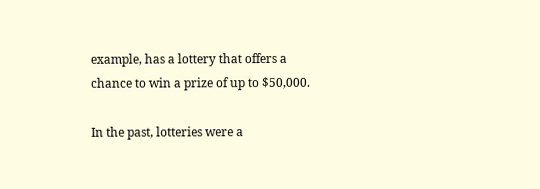example, has a lottery that offers a chance to win a prize of up to $50,000.

In the past, lotteries were a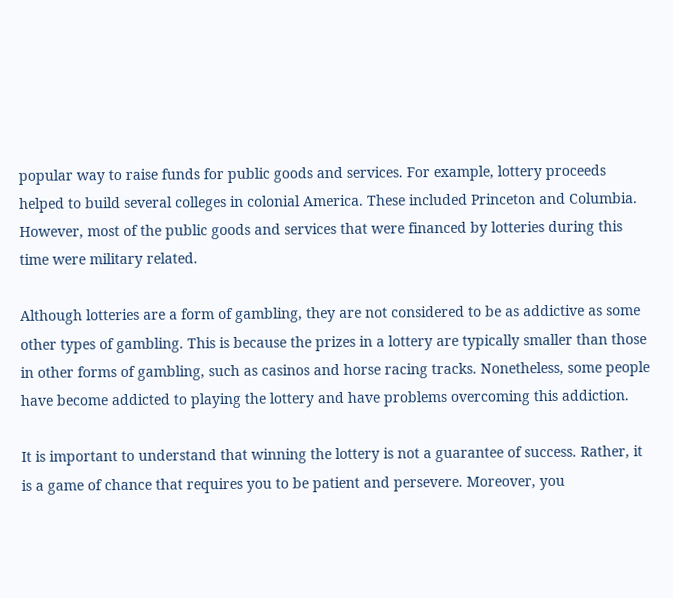popular way to raise funds for public goods and services. For example, lottery proceeds helped to build several colleges in colonial America. These included Princeton and Columbia. However, most of the public goods and services that were financed by lotteries during this time were military related.

Although lotteries are a form of gambling, they are not considered to be as addictive as some other types of gambling. This is because the prizes in a lottery are typically smaller than those in other forms of gambling, such as casinos and horse racing tracks. Nonetheless, some people have become addicted to playing the lottery and have problems overcoming this addiction.

It is important to understand that winning the lottery is not a guarantee of success. Rather, it is a game of chance that requires you to be patient and persevere. Moreover, you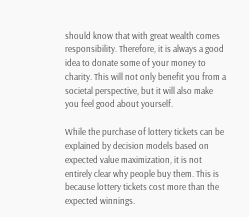should know that with great wealth comes responsibility. Therefore, it is always a good idea to donate some of your money to charity. This will not only benefit you from a societal perspective, but it will also make you feel good about yourself.

While the purchase of lottery tickets can be explained by decision models based on expected value maximization, it is not entirely clear why people buy them. This is because lottery tickets cost more than the expected winnings.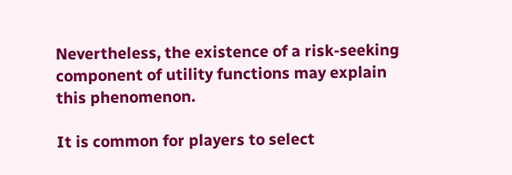Nevertheless, the existence of a risk-seeking component of utility functions may explain this phenomenon.

It is common for players to select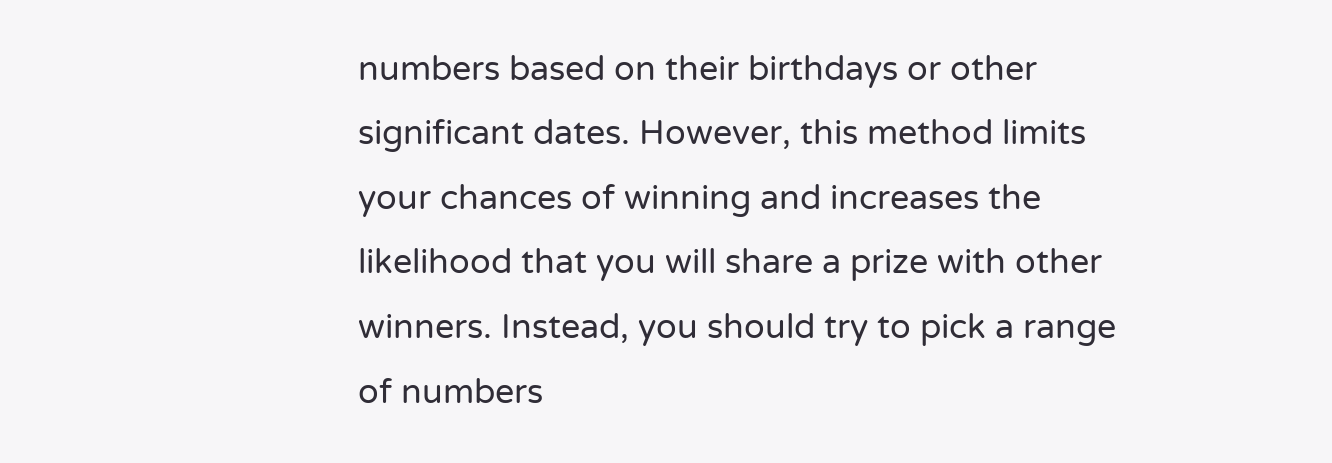numbers based on their birthdays or other significant dates. However, this method limits your chances of winning and increases the likelihood that you will share a prize with other winners. Instead, you should try to pick a range of numbers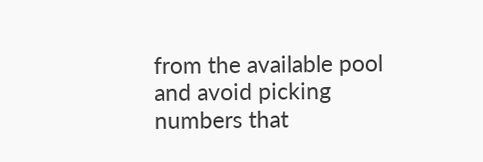from the available pool and avoid picking numbers that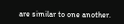are similar to one another.